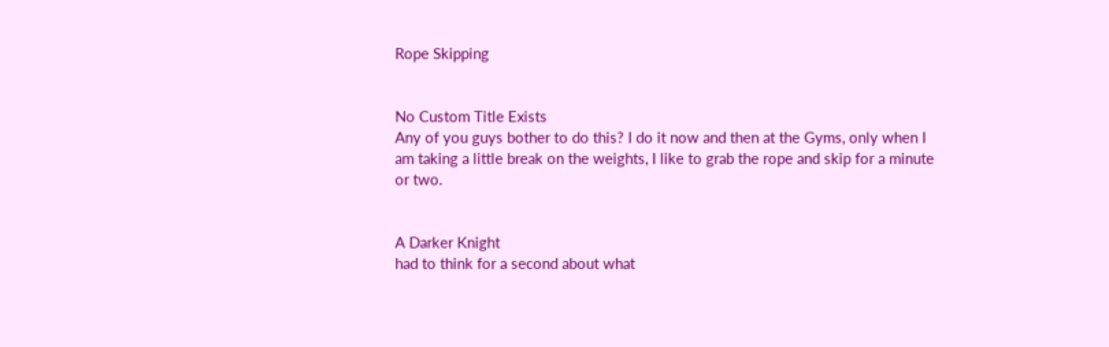Rope Skipping


No Custom Title Exists
Any of you guys bother to do this? I do it now and then at the Gyms, only when I am taking a little break on the weights, I like to grab the rope and skip for a minute or two.


A Darker Knight
had to think for a second about what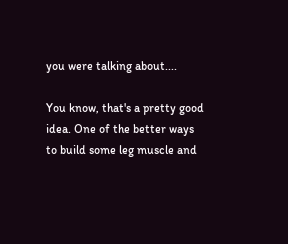you were talking about....

You know, that's a pretty good idea. One of the better ways to build some leg muscle and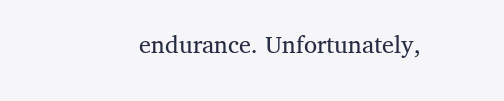endurance. Unfortunately,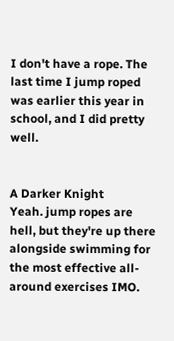I don't have a rope. The last time I jump roped was earlier this year in school, and I did pretty well.


A Darker Knight
Yeah. jump ropes are hell, but they're up there alongside swimming for the most effective all-around exercises IMO.